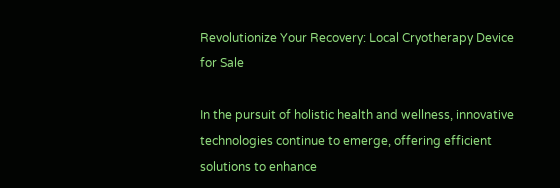Revolutionize Your Recovery: Local Cryotherapy Device for Sale

In the pursuit of holistic health and wellness, innovative technologies continue to emerge, offering efficient solutions to enhance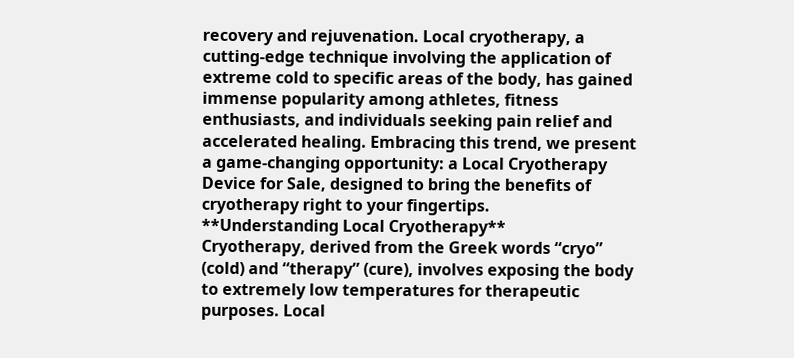recovery and rejuvenation. Local cryotherapy, a cutting-edge technique involving the application of extreme cold to specific areas of the body, has gained immense popularity among athletes, fitness enthusiasts, and individuals seeking pain relief and accelerated healing. Embracing this trend, we present a game-changing opportunity: a Local Cryotherapy Device for Sale, designed to bring the benefits of cryotherapy right to your fingertips.
**Understanding Local Cryotherapy**
Cryotherapy, derived from the Greek words “cryo” (cold) and “therapy” (cure), involves exposing the body to extremely low temperatures for therapeutic purposes. Local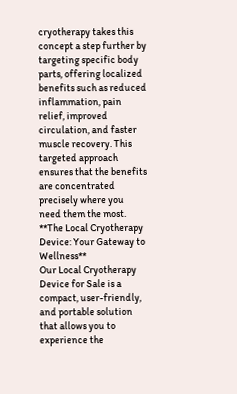cryotherapy takes this concept a step further by targeting specific body parts, offering localized benefits such as reduced inflammation, pain relief, improved circulation, and faster muscle recovery. This targeted approach ensures that the benefits are concentrated precisely where you need them the most.
**The Local Cryotherapy Device: Your Gateway to Wellness**
Our Local Cryotherapy Device for Sale is a compact, user-friendly, and portable solution that allows you to experience the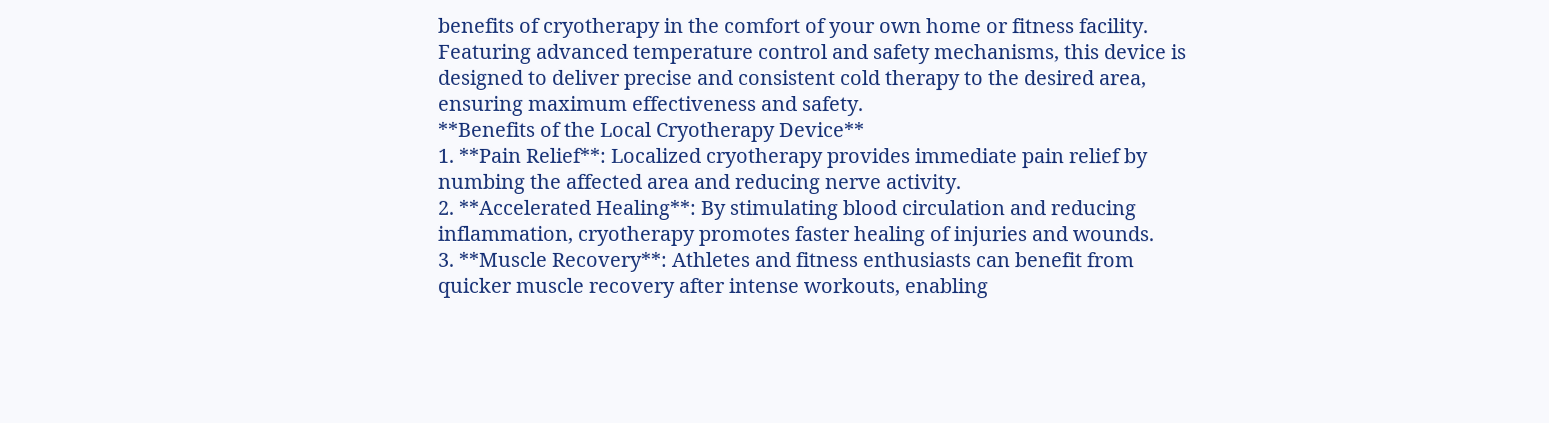benefits of cryotherapy in the comfort of your own home or fitness facility. Featuring advanced temperature control and safety mechanisms, this device is designed to deliver precise and consistent cold therapy to the desired area, ensuring maximum effectiveness and safety.
**Benefits of the Local Cryotherapy Device**
1. **Pain Relief**: Localized cryotherapy provides immediate pain relief by numbing the affected area and reducing nerve activity.
2. **Accelerated Healing**: By stimulating blood circulation and reducing inflammation, cryotherapy promotes faster healing of injuries and wounds.
3. **Muscle Recovery**: Athletes and fitness enthusiasts can benefit from quicker muscle recovery after intense workouts, enabling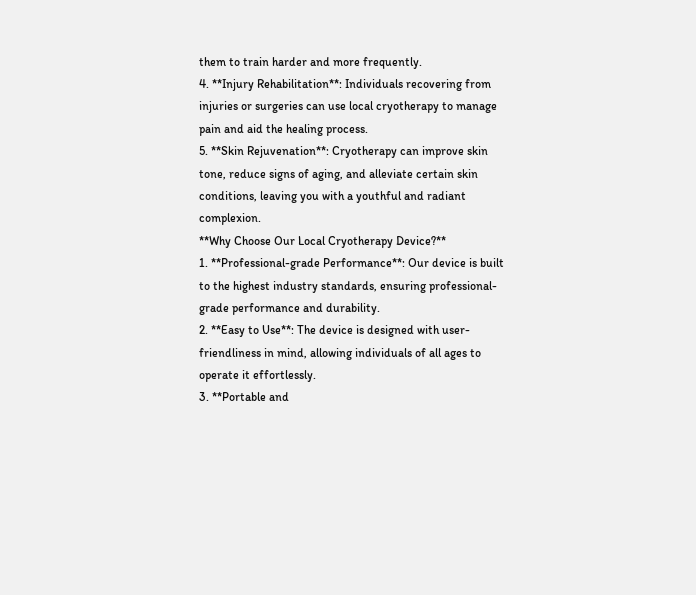them to train harder and more frequently.
4. **Injury Rehabilitation**: Individuals recovering from injuries or surgeries can use local cryotherapy to manage pain and aid the healing process.
5. **Skin Rejuvenation**: Cryotherapy can improve skin tone, reduce signs of aging, and alleviate certain skin conditions, leaving you with a youthful and radiant complexion.
**Why Choose Our Local Cryotherapy Device?**
1. **Professional-grade Performance**: Our device is built to the highest industry standards, ensuring professional-grade performance and durability.
2. **Easy to Use**: The device is designed with user-friendliness in mind, allowing individuals of all ages to operate it effortlessly.
3. **Portable and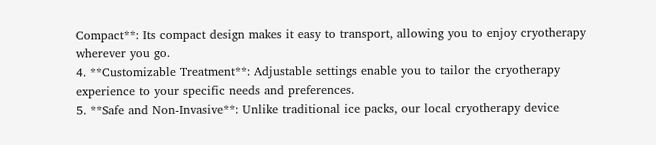Compact**: Its compact design makes it easy to transport, allowing you to enjoy cryotherapy wherever you go.
4. **Customizable Treatment**: Adjustable settings enable you to tailor the cryotherapy experience to your specific needs and preferences.
5. **Safe and Non-Invasive**: Unlike traditional ice packs, our local cryotherapy device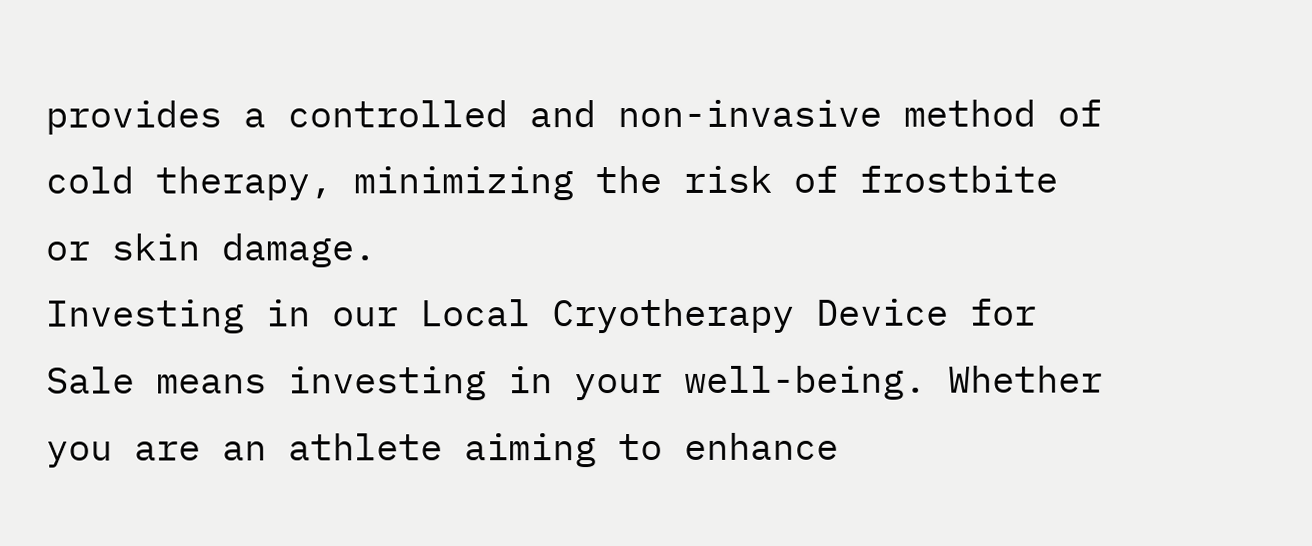provides a controlled and non-invasive method of cold therapy, minimizing the risk of frostbite or skin damage.
Investing in our Local Cryotherapy Device for Sale means investing in your well-being. Whether you are an athlete aiming to enhance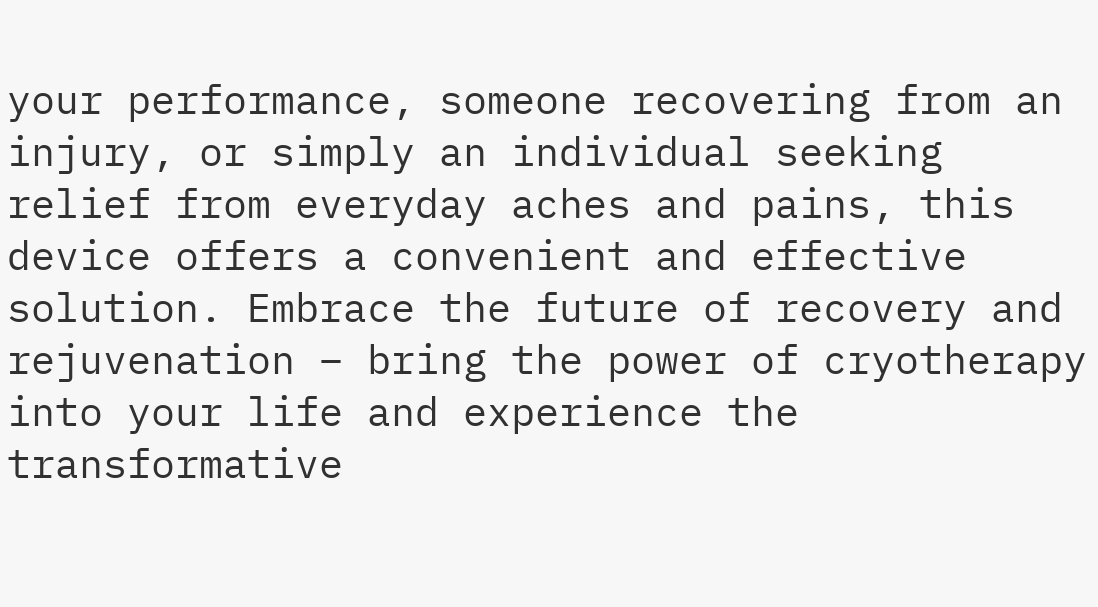your performance, someone recovering from an injury, or simply an individual seeking relief from everyday aches and pains, this device offers a convenient and effective solution. Embrace the future of recovery and rejuvenation – bring the power of cryotherapy into your life and experience the transformative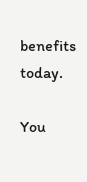benefits today.

You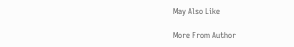May Also Like

More From Author